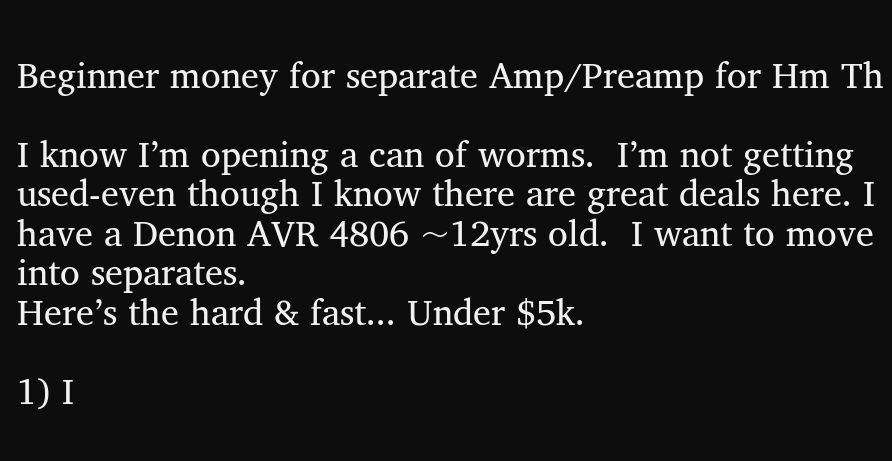Beginner money for separate Amp/Preamp for Hm Th

I know I’m opening a can of worms.  I’m not getting used-even though I know there are great deals here. I have a Denon AVR 4806 ~12yrs old.  I want to move into separates.
Here’s the hard & fast... Under $5k.

1) I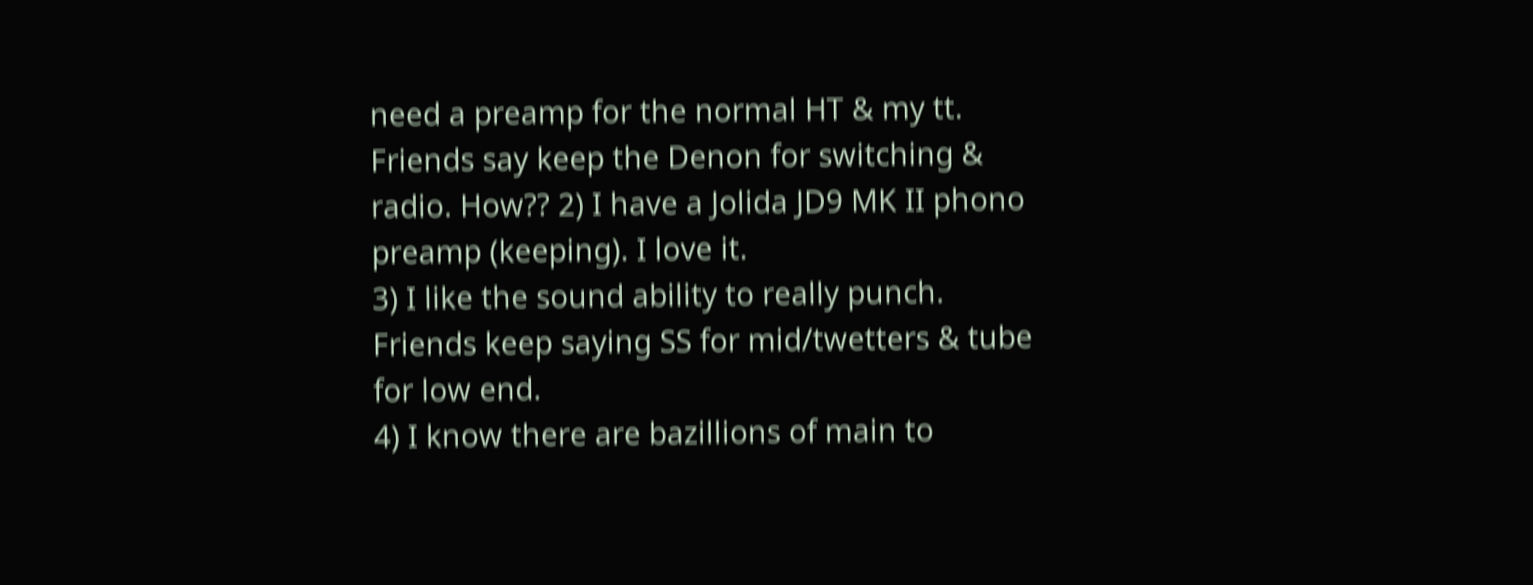need a preamp for the normal HT & my tt. Friends say keep the Denon for switching & radio. How?? 2) I have a Jolida JD9 MK II phono preamp (keeping). I love it.
3) I like the sound ability to really punch.  Friends keep saying SS for mid/twetters & tube for low end.
4) I know there are bazillions of main to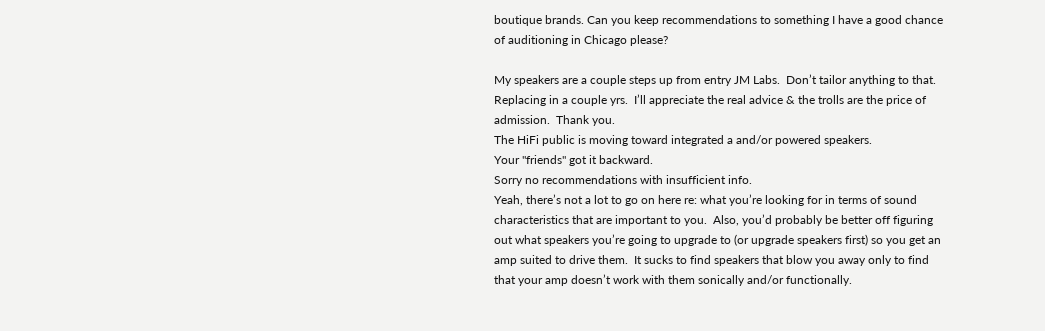boutique brands. Can you keep recommendations to something I have a good chance of auditioning in Chicago please?

My speakers are a couple steps up from entry JM Labs.  Don’t tailor anything to that.  Replacing in a couple yrs.  I’ll appreciate the real advice & the trolls are the price of admission.  Thank you.
The HiFi public is moving toward integrated a and/or powered speakers.
Your "friends" got it backward.
Sorry no recommendations with insufficient info.
Yeah, there’s not a lot to go on here re: what you’re looking for in terms of sound characteristics that are important to you.  Also, you’d probably be better off figuring out what speakers you’re going to upgrade to (or upgrade speakers first) so you get an amp suited to drive them.  It sucks to find speakers that blow you away only to find that your amp doesn’t work with them sonically and/or functionally.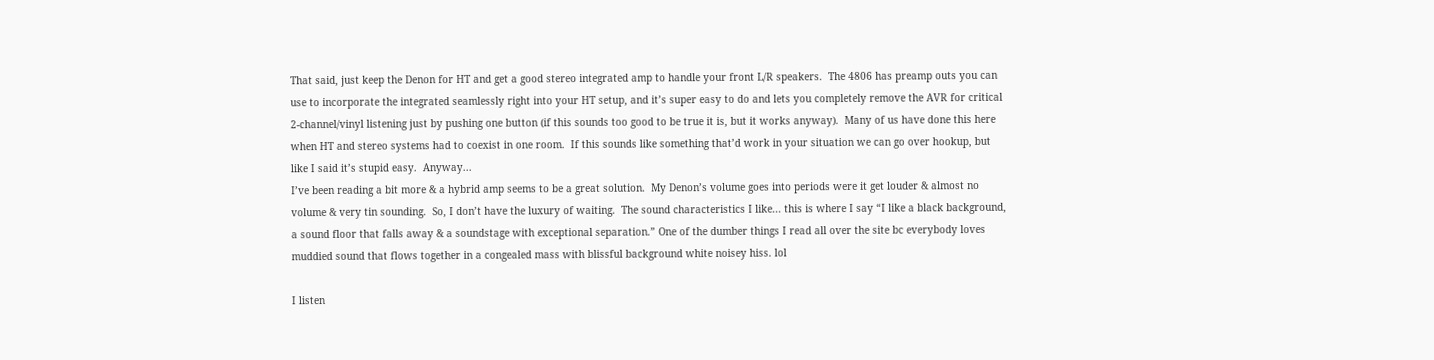That said, just keep the Denon for HT and get a good stereo integrated amp to handle your front L/R speakers.  The 4806 has preamp outs you can use to incorporate the integrated seamlessly right into your HT setup, and it’s super easy to do and lets you completely remove the AVR for critical 2-channel/vinyl listening just by pushing one button (if this sounds too good to be true it is, but it works anyway).  Many of us have done this here when HT and stereo systems had to coexist in one room.  If this sounds like something that’d work in your situation we can go over hookup, but like I said it’s stupid easy.  Anyway...
I’ve been reading a bit more & a hybrid amp seems to be a great solution.  My Denon’s volume goes into periods were it get louder & almost no volume & very tin sounding.  So, I don’t have the luxury of waiting.  The sound characteristics I like... this is where I say “I like a black background, a sound floor that falls away & a soundstage with exceptional separation.” One of the dumber things I read all over the site bc everybody loves muddied sound that flows together in a congealed mass with blissful background white noisey hiss. lol

I listen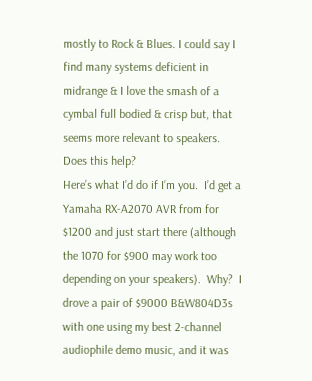mostly to Rock & Blues. I could say I find many systems deficient in midrange & I love the smash of a cymbal full bodied & crisp but, that seems more relevant to speakers.  Does this help?
Here’s what I’d do if I’m you.  I’d get a Yamaha RX-A2070 AVR from for $1200 and just start there (although the 1070 for $900 may work too depending on your speakers).  Why?  I drove a pair of $9000 B&W804D3s with one using my best 2-channel audiophile demo music, and it was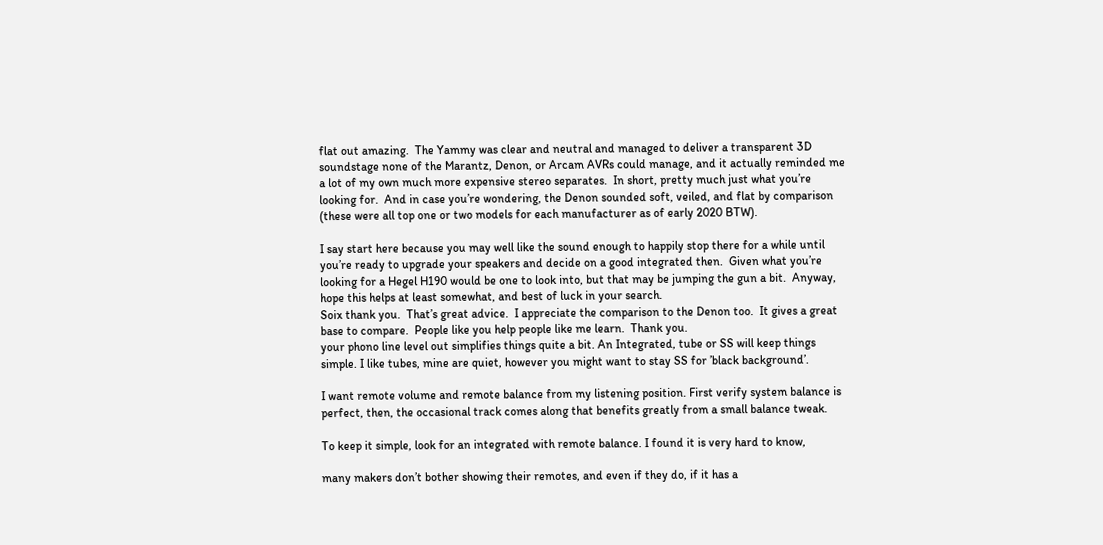flat out amazing.  The Yammy was clear and neutral and managed to deliver a transparent 3D soundstage none of the Marantz, Denon, or Arcam AVRs could manage, and it actually reminded me a lot of my own much more expensive stereo separates.  In short, pretty much just what you’re looking for.  And in case you’re wondering, the Denon sounded soft, veiled, and flat by comparison (these were all top one or two models for each manufacturer as of early 2020 BTW).

I say start here because you may well like the sound enough to happily stop there for a while until you’re ready to upgrade your speakers and decide on a good integrated then.  Given what you’re looking for a Hegel H190 would be one to look into, but that may be jumping the gun a bit.  Anyway, hope this helps at least somewhat, and best of luck in your search.
Soix thank you.  That’s great advice.  I appreciate the comparison to the Denon too.  It gives a great base to compare.  People like you help people like me learn.  Thank you.
your phono line level out simplifies things quite a bit. An Integrated, tube or SS will keep things simple. I like tubes, mine are quiet, however you might want to stay SS for ’black background’.

I want remote volume and remote balance from my listening position. First verify system balance is perfect, then, the occasional track comes along that benefits greatly from a small balance tweak.

To keep it simple, look for an integrated with remote balance. I found it is very hard to know,

many makers don’t bother showing their remotes, and even if they do, if it has a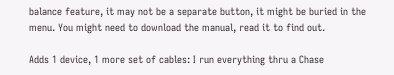balance feature, it may not be a separate button, it might be buried in the menu. You might need to download the manual, read it to find out.

Adds 1 device, 1 more set of cables: I run everything thru a Chase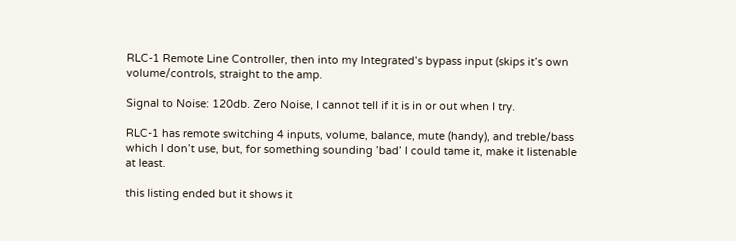RLC-1 Remote Line Controller, then into my Integrated’s bypass input (skips it’s own volume/controls, straight to the amp.

Signal to Noise: 120db. Zero Noise, I cannot tell if it is in or out when I try.

RLC-1 has remote switching 4 inputs, volume, balance, mute (handy), and treble/bass which I don’t use, but, for something sounding ’bad’ I could tame it, make it listenable at least.

this listing ended but it shows it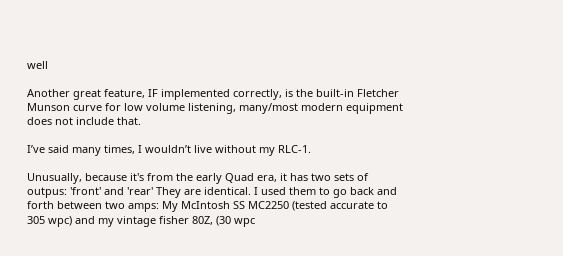well

Another great feature, IF implemented correctly, is the built-in Fletcher Munson curve for low volume listening, many/most modern equipment does not include that.

I’ve said many times, I wouldn’t live without my RLC-1.

Unusually, because it's from the early Quad era, it has two sets of outpus: 'front' and 'rear' They are identical. I used them to go back and forth between two amps: My McIntosh SS MC2250 (tested accurate to 305 wpc) and my vintage fisher 80Z, (30 wpc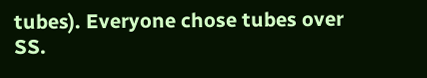tubes). Everyone chose tubes over SS.